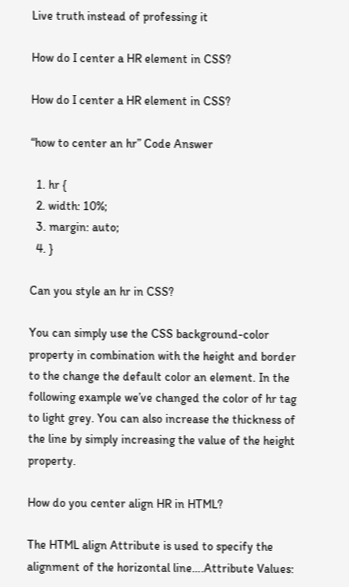Live truth instead of professing it

How do I center a HR element in CSS?

How do I center a HR element in CSS?

“how to center an hr” Code Answer

  1. hr {
  2. width: 10%;
  3. margin: auto;
  4. }

Can you style an hr in CSS?

You can simply use the CSS background-color property in combination with the height and border to the change the default color an element. In the following example we’ve changed the color of hr tag to light grey. You can also increase the thickness of the line by simply increasing the value of the height property.

How do you center align HR in HTML?

The HTML align Attribute is used to specify the alignment of the horizontal line….Attribute Values: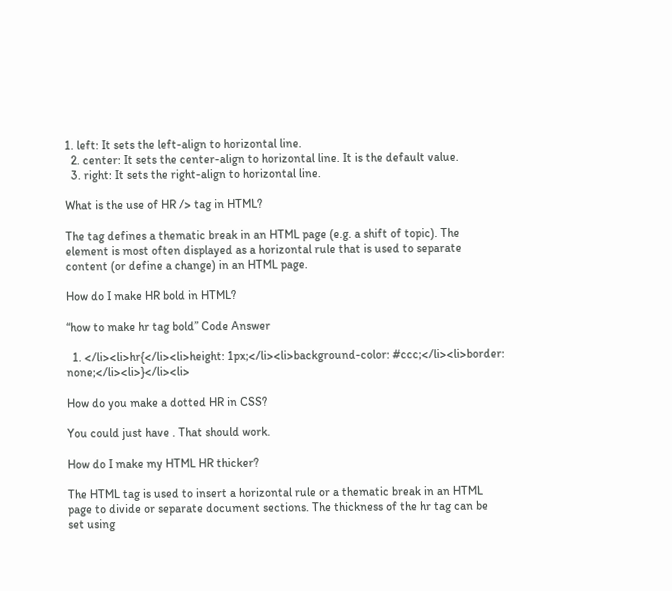1. left: It sets the left-align to horizontal line.
  2. center: It sets the center-align to horizontal line. It is the default value.
  3. right: It sets the right-align to horizontal line.

What is the use of HR /> tag in HTML?

The tag defines a thematic break in an HTML page (e.g. a shift of topic). The element is most often displayed as a horizontal rule that is used to separate content (or define a change) in an HTML page.

How do I make HR bold in HTML?

“how to make hr tag bold” Code Answer

  1. </li><li>hr{</li><li>height: 1px;</li><li>background-color: #ccc;</li><li>border: none;</li><li>}</li><li>

How do you make a dotted HR in CSS?

You could just have . That should work.

How do I make my HTML HR thicker?

The HTML tag is used to insert a horizontal rule or a thematic break in an HTML page to divide or separate document sections. The thickness of the hr tag can be set using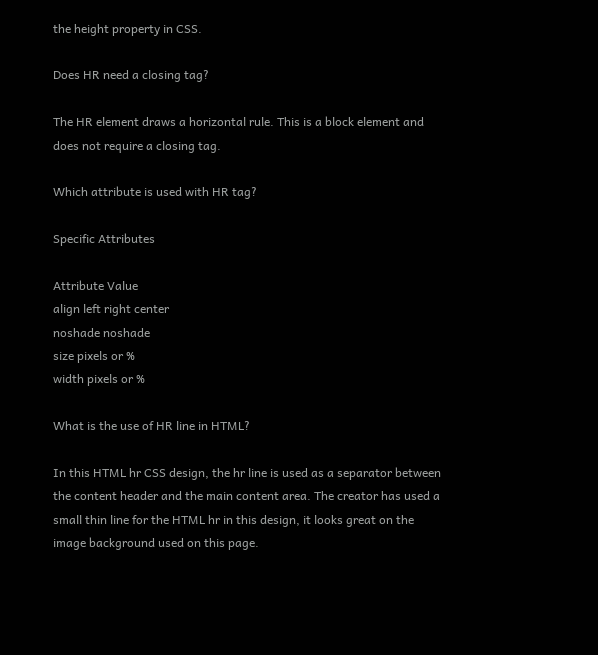the height property in CSS.

Does HR need a closing tag?

The HR element draws a horizontal rule. This is a block element and does not require a closing tag.

Which attribute is used with HR tag?

Specific Attributes

Attribute Value
align left right center
noshade noshade
size pixels or %
width pixels or %

What is the use of HR line in HTML?

In this HTML hr CSS design, the hr line is used as a separator between the content header and the main content area. The creator has used a small thin line for the HTML hr in this design, it looks great on the image background used on this page.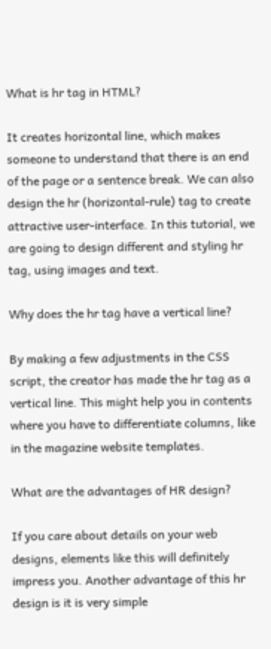What is hr tag in HTML?

It creates horizontal line, which makes someone to understand that there is an end of the page or a sentence break. We can also design the hr (horizontal-rule) tag to create attractive user-interface. In this tutorial, we are going to design different and styling hr tag, using images and text.

Why does the hr tag have a vertical line?

By making a few adjustments in the CSS script, the creator has made the hr tag as a vertical line. This might help you in contents where you have to differentiate columns, like in the magazine website templates.

What are the advantages of HR design?

If you care about details on your web designs, elements like this will definitely impress you. Another advantage of this hr design is it is very simple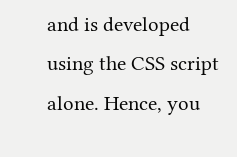and is developed using the CSS script alone. Hence, you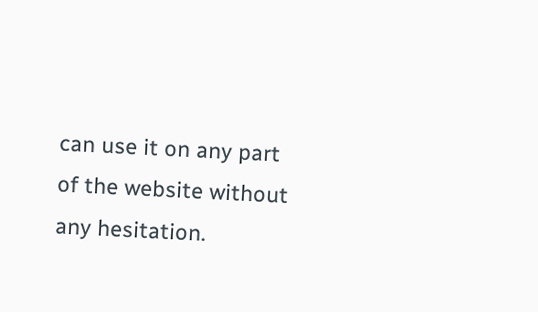can use it on any part of the website without any hesitation.